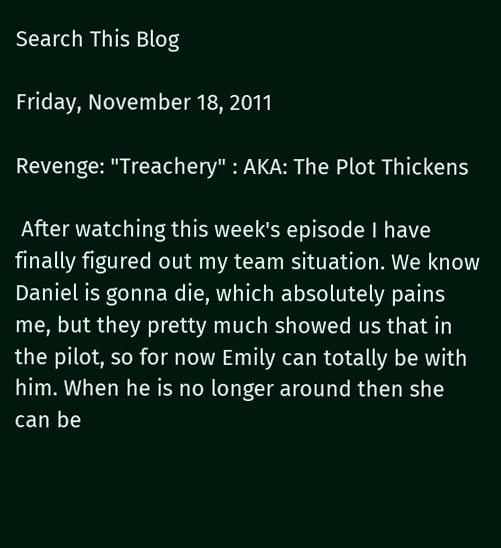Search This Blog

Friday, November 18, 2011

Revenge: "Treachery" : AKA: The Plot Thickens

 After watching this week's episode I have finally figured out my team situation. We know Daniel is gonna die, which absolutely pains me, but they pretty much showed us that in the pilot, so for now Emily can totally be with him. When he is no longer around then she can be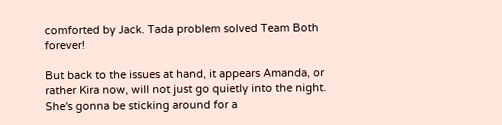comforted by Jack. Tada problem solved Team Both forever!

But back to the issues at hand, it appears Amanda, or rather Kira now, will not just go quietly into the night. She's gonna be sticking around for a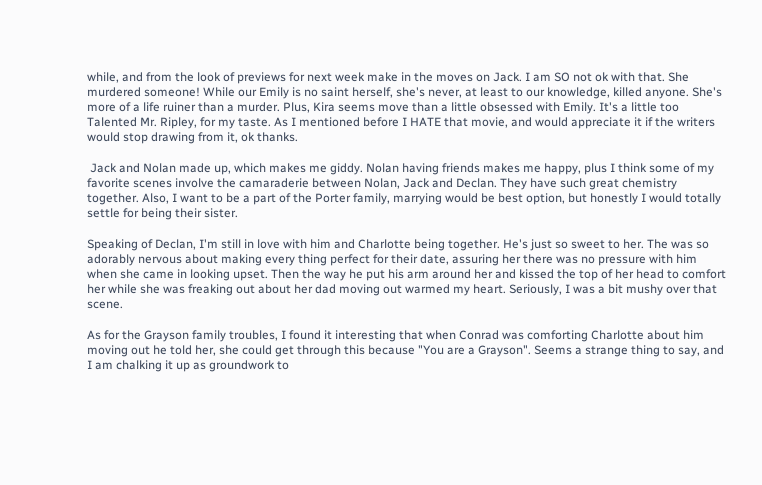while, and from the look of previews for next week make in the moves on Jack. I am SO not ok with that. She murdered someone! While our Emily is no saint herself, she's never, at least to our knowledge, killed anyone. She's more of a life ruiner than a murder. Plus, Kira seems move than a little obsessed with Emily. It's a little too Talented Mr. Ripley, for my taste. As I mentioned before I HATE that movie, and would appreciate it if the writers would stop drawing from it, ok thanks.

 Jack and Nolan made up, which makes me giddy. Nolan having friends makes me happy, plus I think some of my favorite scenes involve the camaraderie between Nolan, Jack and Declan. They have such great chemistry together. Also, I want to be a part of the Porter family, marrying would be best option, but honestly I would totally settle for being their sister.

Speaking of Declan, I'm still in love with him and Charlotte being together. He's just so sweet to her. The was so adorably nervous about making every thing perfect for their date, assuring her there was no pressure with him when she came in looking upset. Then the way he put his arm around her and kissed the top of her head to comfort her while she was freaking out about her dad moving out warmed my heart. Seriously, I was a bit mushy over that scene.

As for the Grayson family troubles, I found it interesting that when Conrad was comforting Charlotte about him moving out he told her, she could get through this because "You are a Grayson". Seems a strange thing to say, and I am chalking it up as groundwork to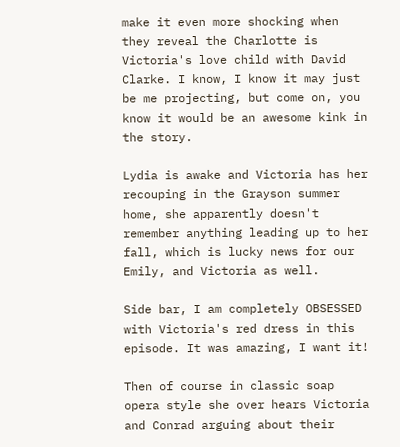make it even more shocking when they reveal the Charlotte is Victoria's love child with David Clarke. I know, I know it may just be me projecting, but come on, you know it would be an awesome kink in the story.

Lydia is awake and Victoria has her recouping in the Grayson summer home, she apparently doesn't remember anything leading up to her fall, which is lucky news for our Emily, and Victoria as well.

Side bar, I am completely OBSESSED with Victoria's red dress in this episode. It was amazing, I want it!

Then of course in classic soap opera style she over hears Victoria and Conrad arguing about their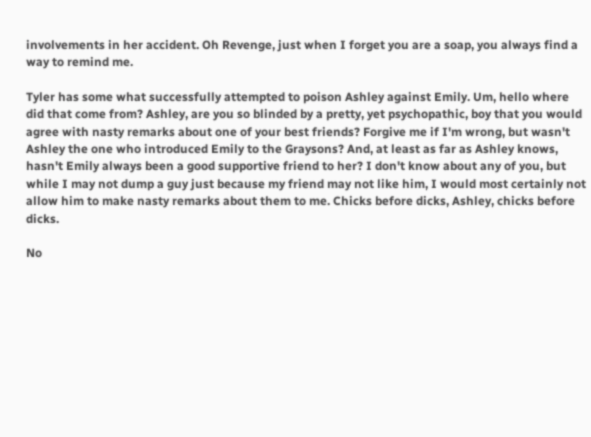involvements in her accident. Oh Revenge, just when I forget you are a soap, you always find a way to remind me.

Tyler has some what successfully attempted to poison Ashley against Emily. Um, hello where did that come from? Ashley, are you so blinded by a pretty, yet psychopathic, boy that you would agree with nasty remarks about one of your best friends? Forgive me if I'm wrong, but wasn't Ashley the one who introduced Emily to the Graysons? And, at least as far as Ashley knows, hasn't Emily always been a good supportive friend to her? I don't know about any of you, but while I may not dump a guy just because my friend may not like him, I would most certainly not allow him to make nasty remarks about them to me. Chicks before dicks, Ashley, chicks before dicks.

No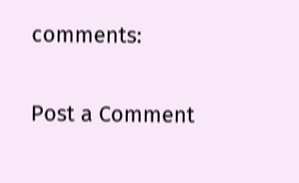comments:

Post a Comment